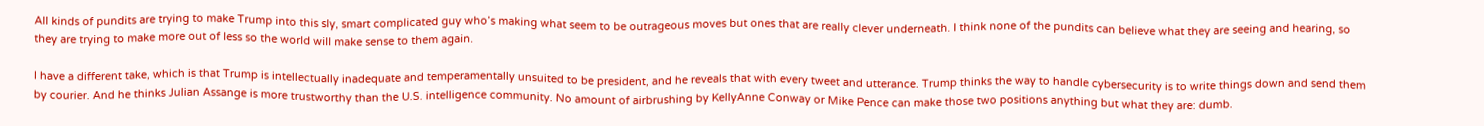All kinds of pundits are trying to make Trump into this sly, smart complicated guy who’s making what seem to be outrageous moves but ones that are really clever underneath. I think none of the pundits can believe what they are seeing and hearing, so they are trying to make more out of less so the world will make sense to them again.

I have a different take, which is that Trump is intellectually inadequate and temperamentally unsuited to be president, and he reveals that with every tweet and utterance. Trump thinks the way to handle cybersecurity is to write things down and send them by courier. And he thinks Julian Assange is more trustworthy than the U.S. intelligence community. No amount of airbrushing by KellyAnne Conway or Mike Pence can make those two positions anything but what they are: dumb.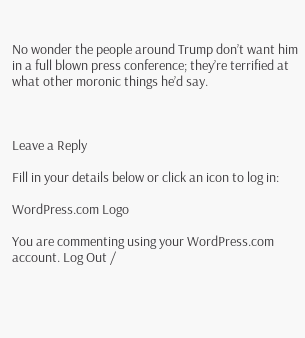No wonder the people around Trump don’t want him in a full blown press conference; they’re terrified at what other moronic things he’d say.



Leave a Reply

Fill in your details below or click an icon to log in:

WordPress.com Logo

You are commenting using your WordPress.com account. Log Out /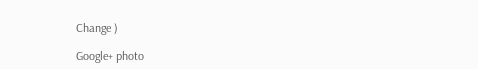Change )

Google+ photo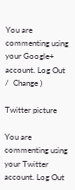You are commenting using your Google+ account. Log Out /  Change )

Twitter picture

You are commenting using your Twitter account. Log Out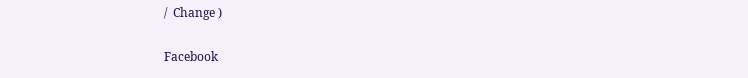/  Change )

Facebook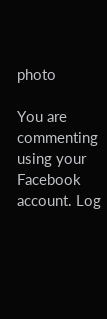photo

You are commenting using your Facebook account. Log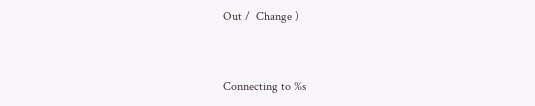Out /  Change )


Connecting to %s